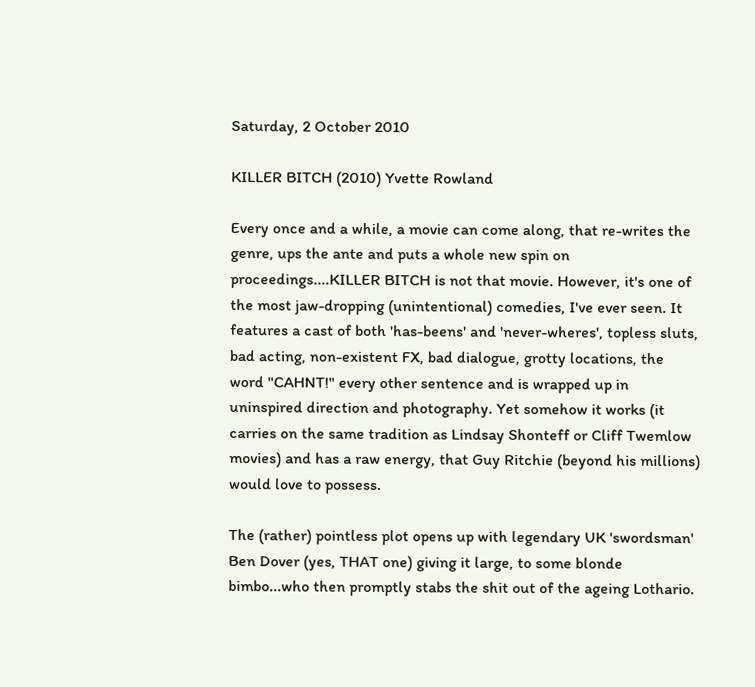Saturday, 2 October 2010

KILLER BITCH (2010) Yvette Rowland

Every once and a while, a movie can come along, that re-writes the genre, ups the ante and puts a whole new spin on proceedings....KILLER BITCH is not that movie. However, it's one of the most jaw-dropping (unintentional) comedies, I've ever seen. It features a cast of both 'has-beens' and 'never-wheres', topless sluts, bad acting, non-existent FX, bad dialogue, grotty locations, the word "CAHNT!" every other sentence and is wrapped up in uninspired direction and photography. Yet somehow it works (it carries on the same tradition as Lindsay Shonteff or Cliff Twemlow movies) and has a raw energy, that Guy Ritchie (beyond his millions) would love to possess.

The (rather) pointless plot opens up with legendary UK 'swordsman' Ben Dover (yes, THAT one) giving it large, to some blonde bimbo...who then promptly stabs the shit out of the ageing Lothario.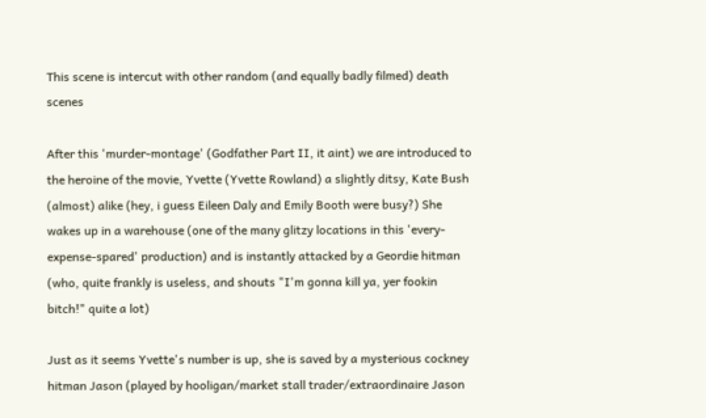This scene is intercut with other random (and equally badly filmed) death scenes

After this 'murder-montage' (Godfather Part II, it aint) we are introduced to the heroine of the movie, Yvette (Yvette Rowland) a slightly ditsy, Kate Bush (almost) alike (hey, i guess Eileen Daly and Emily Booth were busy?) She wakes up in a warehouse (one of the many glitzy locations in this 'every-expense-spared' production) and is instantly attacked by a Geordie hitman (who, quite frankly is useless, and shouts "I'm gonna kill ya, yer fookin bitch!" quite a lot)

Just as it seems Yvette's number is up, she is saved by a mysterious cockney hitman Jason (played by hooligan/market stall trader/extraordinaire Jason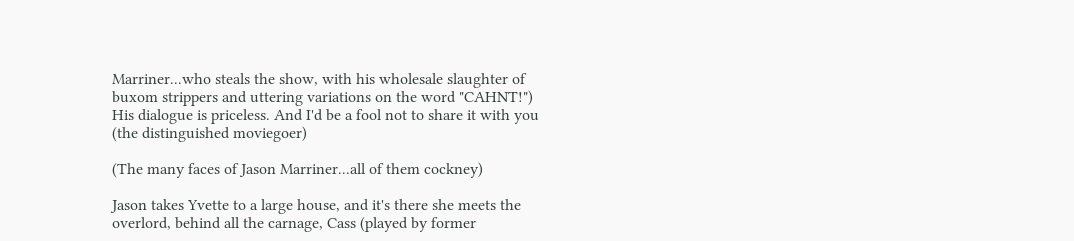Marriner...who steals the show, with his wholesale slaughter of buxom strippers and uttering variations on the word "CAHNT!") His dialogue is priceless. And I'd be a fool not to share it with you (the distinguished moviegoer)

(The many faces of Jason Marriner...all of them cockney)

Jason takes Yvette to a large house, and it's there she meets the overlord, behind all the carnage, Cass (played by former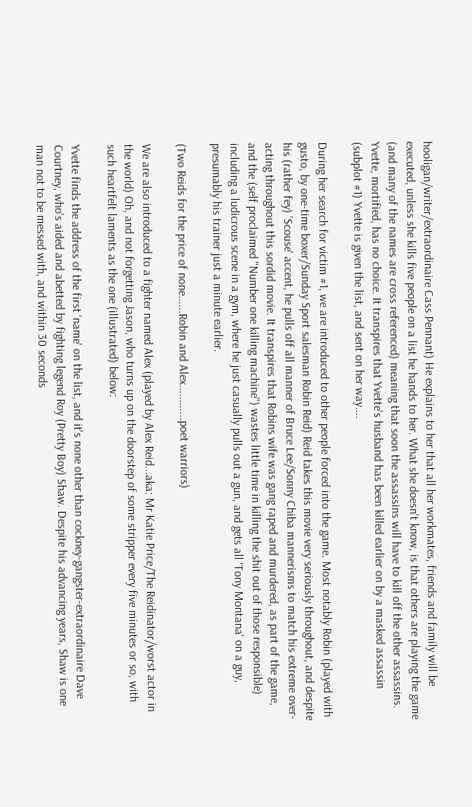hooligan/writer/extraordinaire Cass Pennant) He explains to her that all her workmates, friends and family will be executed, unless she kills five people on a list he hands to her. What she doesn't know, is that others are playing the game (and many of the names are cross referenced) meaning that soon the assassins will have to kill off the other assassins. Yvette, mortified, has no choice. It transpires that Yvette's husband has been killed earlier on by a masked assassin (subplot #1) Yvette is given the list, and sent on her way....

During her search for victim #1, we are introduced to other people forced into the game. Most notably Robin (played with gusto, by one-time boxer/Sunday Sport salesman Robin Reid) Reid takes this movie very seriously throughout, and despite his (rather fey) 'Scouse' accent, he pulls off all manner of Bruce Lee/Sonny Chiba mannerisms to match his extreme over-acting throughout this sordid movie. It transpires that Robins wife was gang raped and murdered, as part of the game, and the (self proclaimed "Number one killing machine") wastes little time in killing the shit out of those responsible) including a ludicrous scene in a gym, where he just casually pulls out a gun, and gets all 'Tony Montana' on a guy, presumably his trainer just a minute earlier.

(Two Reids for the price of none......Robin and Alex............poet warriors)

We are also introduced to a fighter named Alex (played by Alex Reid...aka: Mr Katie Price/The Reidinator/worst actor in the world) Oh, and not forgetting Jason, who turns up on the doorstep of some stripper every five minutes or so, with such heartfelt laments as the one (illustrated) below:

Yvette finds the address of the first 'name' on the list, and it's none other than cockney-gangster-extraordinaire Dave Courtney, who's aided and abetted by fighting legend Roy (Pretty Boy) Shaw. Despite his advancing years, Shaw is one man not to be messed with, and within 30 seconds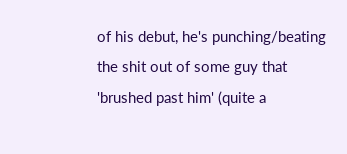of his debut, he's punching/beating the shit out of some guy that 'brushed past him' (quite a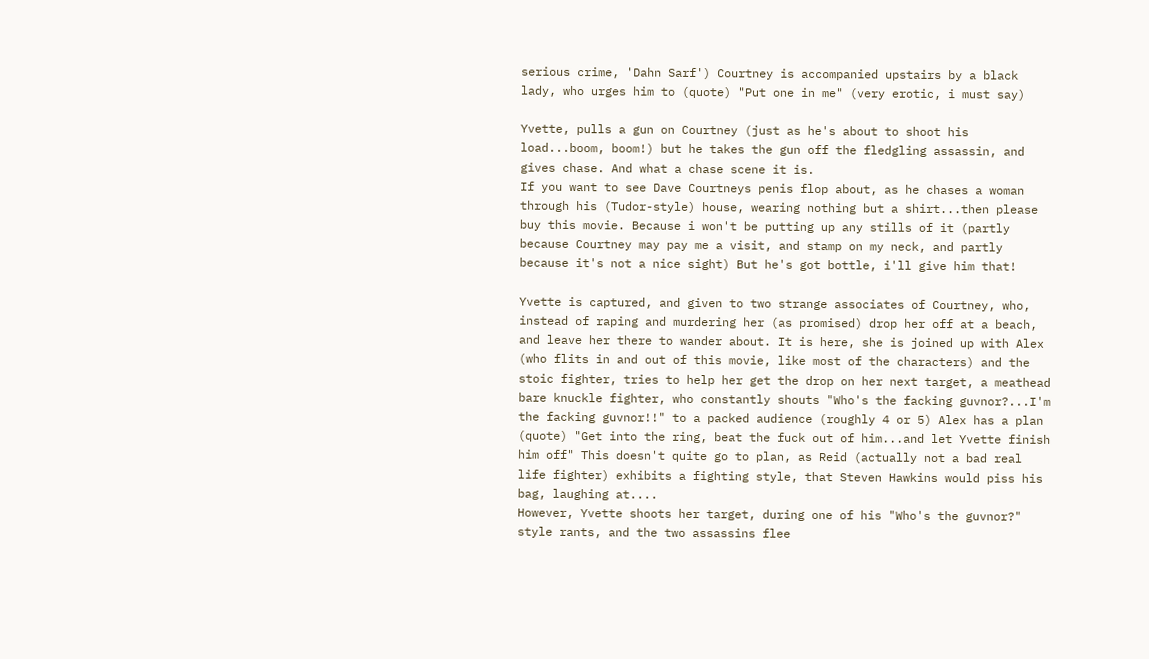serious crime, 'Dahn Sarf') Courtney is accompanied upstairs by a black lady, who urges him to (quote) "Put one in me" (very erotic, i must say)

Yvette, pulls a gun on Courtney (just as he's about to shoot his load...boom, boom!) but he takes the gun off the fledgling assassin, and gives chase. And what a chase scene it is.
If you want to see Dave Courtneys penis flop about, as he chases a woman through his (Tudor-style) house, wearing nothing but a shirt...then please buy this movie. Because i won't be putting up any stills of it (partly because Courtney may pay me a visit, and stamp on my neck, and partly because it's not a nice sight) But he's got bottle, i'll give him that!

Yvette is captured, and given to two strange associates of Courtney, who, instead of raping and murdering her (as promised) drop her off at a beach, and leave her there to wander about. It is here, she is joined up with Alex (who flits in and out of this movie, like most of the characters) and the stoic fighter, tries to help her get the drop on her next target, a meathead bare knuckle fighter, who constantly shouts "Who's the facking guvnor?...I'm the facking guvnor!!" to a packed audience (roughly 4 or 5) Alex has a plan (quote) "Get into the ring, beat the fuck out of him...and let Yvette finish him off" This doesn't quite go to plan, as Reid (actually not a bad real life fighter) exhibits a fighting style, that Steven Hawkins would piss his bag, laughing at....
However, Yvette shoots her target, during one of his "Who's the guvnor?" style rants, and the two assassins flee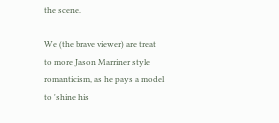the scene.

We (the brave viewer) are treat to more Jason Marriner style romanticism, as he pays a model to 'shine his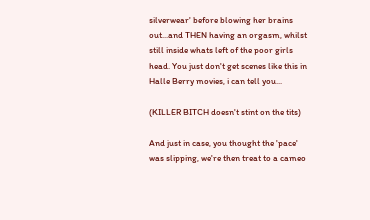silverwear' before blowing her brains out...and THEN having an orgasm, whilst still inside whats left of the poor girls head. You just don't get scenes like this in Halle Berry movies, i can tell you...

(KILLER BITCH doesn't stint on the tits)

And just in case, you thought the 'pace' was slipping, we're then treat to a cameo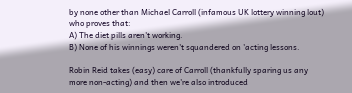by none other than Michael Carroll (infamous UK lottery winning lout) who proves that:
A) The diet pills aren't working.
B) None of his winnings weren't squandered on 'acting lessons.

Robin Reid takes (easy) care of Carroll (thankfully sparing us any more non-acting) and then we're also introduced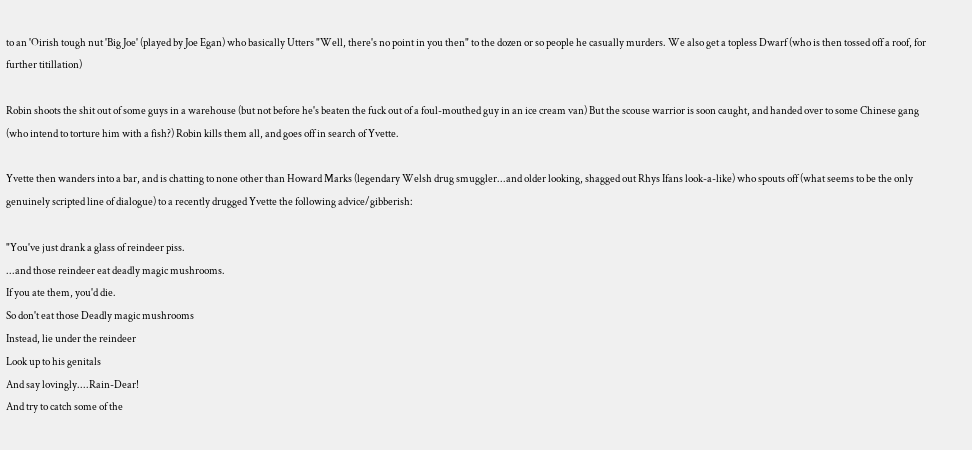to an 'Oirish tough nut 'Big Joe' (played by Joe Egan) who basically Utters "Well, there's no point in you then" to the dozen or so people he casually murders. We also get a topless Dwarf (who is then tossed off a roof, for further titillation)

Robin shoots the shit out of some guys in a warehouse (but not before he's beaten the fuck out of a foul-mouthed guy in an ice cream van) But the scouse warrior is soon caught, and handed over to some Chinese gang (who intend to torture him with a fish?) Robin kills them all, and goes off in search of Yvette.

Yvette then wanders into a bar, and is chatting to none other than Howard Marks (legendary Welsh drug smuggler...and older looking, shagged out Rhys Ifans look-a-like) who spouts off (what seems to be the only genuinely scripted line of dialogue) to a recently drugged Yvette the following advice/gibberish:

"You've just drank a glass of reindeer piss.
...and those reindeer eat deadly magic mushrooms.
If you ate them, you'd die.
So don't eat those Deadly magic mushrooms
Instead, lie under the reindeer
Look up to his genitals
And say lovingly....Rain-Dear!
And try to catch some of the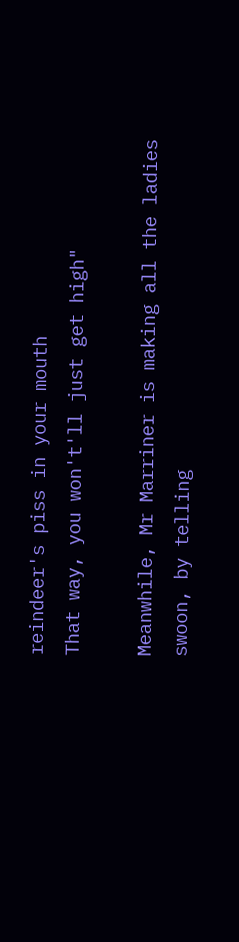reindeer's piss in your mouth
That way, you won't'll just get high"

Meanwhile, Mr Marriner is making all the ladies swoon, by telling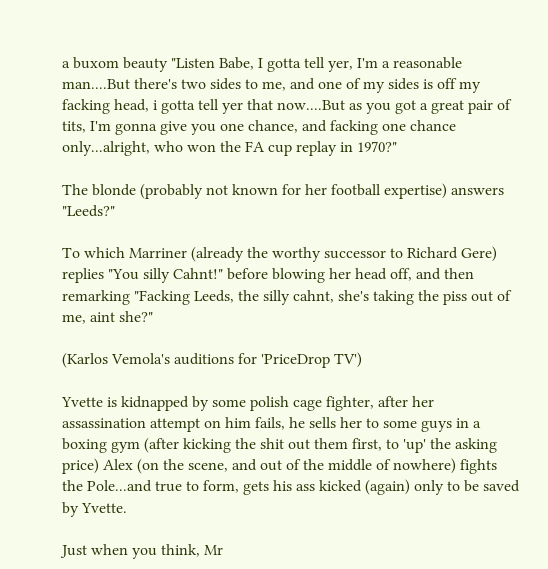a buxom beauty "Listen Babe, I gotta tell yer, I'm a reasonable man....But there's two sides to me, and one of my sides is off my facking head, i gotta tell yer that now....But as you got a great pair of tits, I'm gonna give you one chance, and facking one chance only...alright, who won the FA cup replay in 1970?"

The blonde (probably not known for her football expertise) answers "Leeds?"

To which Marriner (already the worthy successor to Richard Gere) replies "You silly Cahnt!" before blowing her head off, and then remarking "Facking Leeds, the silly cahnt, she's taking the piss out of me, aint she?"

(Karlos Vemola's auditions for 'PriceDrop TV')

Yvette is kidnapped by some polish cage fighter, after her assassination attempt on him fails, he sells her to some guys in a boxing gym (after kicking the shit out them first, to 'up' the asking price) Alex (on the scene, and out of the middle of nowhere) fights the Pole...and true to form, gets his ass kicked (again) only to be saved by Yvette.

Just when you think, Mr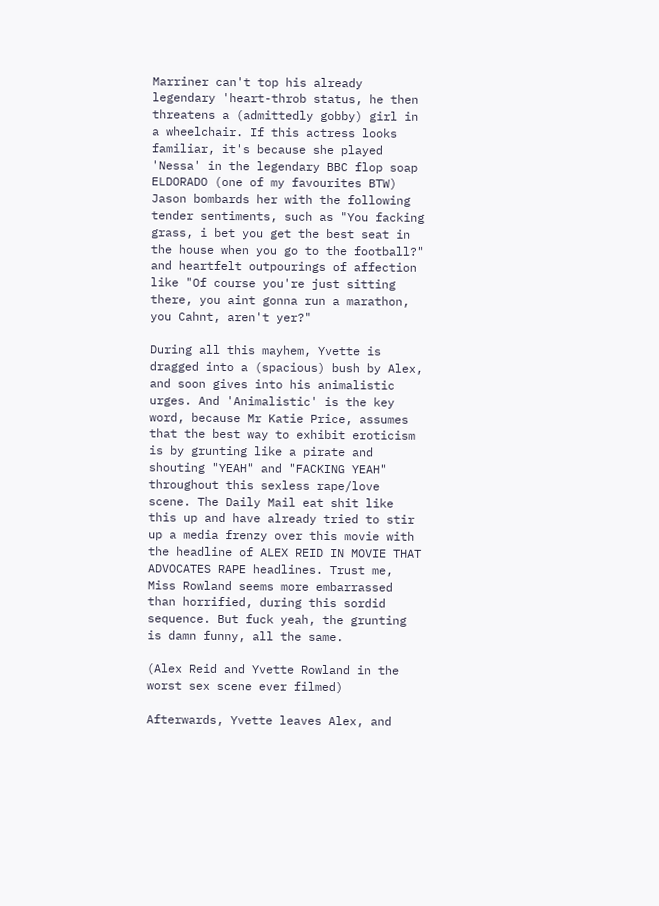Marriner can't top his already legendary 'heart-throb status, he then threatens a (admittedly gobby) girl in a wheelchair. If this actress looks familiar, it's because she played 'Nessa' in the legendary BBC flop soap ELDORADO (one of my favourites BTW) Jason bombards her with the following tender sentiments, such as "You facking grass, i bet you get the best seat in the house when you go to the football?" and heartfelt outpourings of affection like "Of course you're just sitting there, you aint gonna run a marathon, you Cahnt, aren't yer?"

During all this mayhem, Yvette is dragged into a (spacious) bush by Alex, and soon gives into his animalistic urges. And 'Animalistic' is the key word, because Mr Katie Price, assumes that the best way to exhibit eroticism is by grunting like a pirate and shouting "YEAH" and "FACKING YEAH" throughout this sexless rape/love scene. The Daily Mail eat shit like this up and have already tried to stir up a media frenzy over this movie with the headline of ALEX REID IN MOVIE THAT ADVOCATES RAPE headlines. Trust me, Miss Rowland seems more embarrassed than horrified, during this sordid sequence. But fuck yeah, the grunting is damn funny, all the same.

(Alex Reid and Yvette Rowland in the worst sex scene ever filmed)

Afterwards, Yvette leaves Alex, and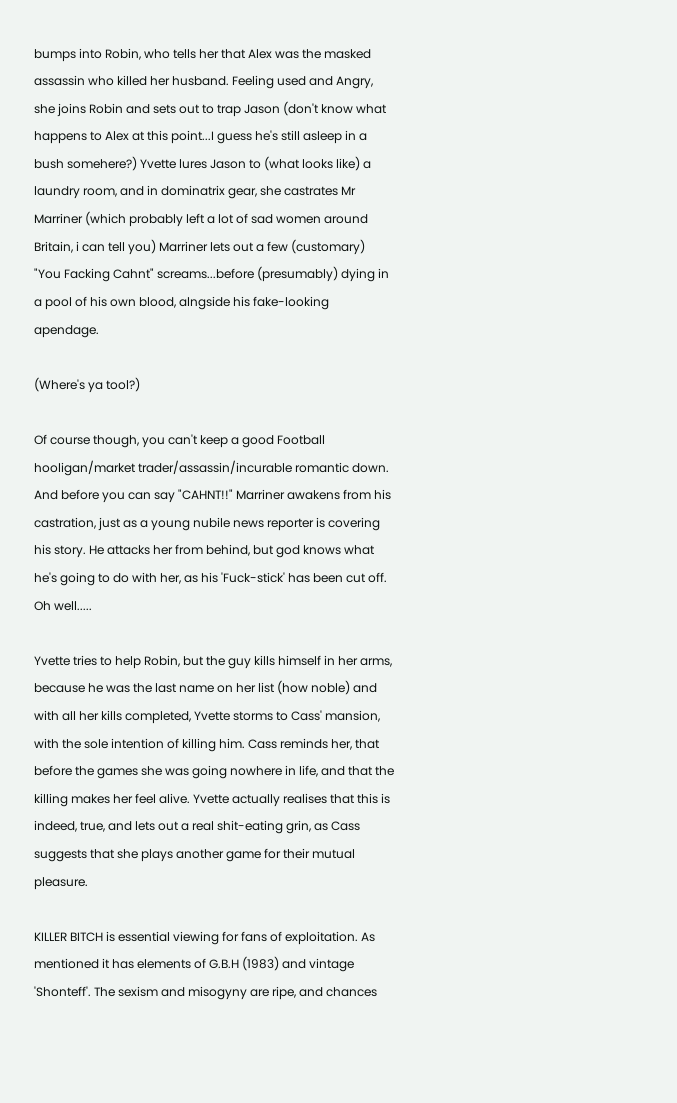bumps into Robin, who tells her that Alex was the masked assassin who killed her husband. Feeling used and Angry, she joins Robin and sets out to trap Jason (don't know what happens to Alex at this point...I guess he's still asleep in a bush somehere?) Yvette lures Jason to (what looks like) a laundry room, and in dominatrix gear, she castrates Mr Marriner (which probably left a lot of sad women around Britain, i can tell you) Marriner lets out a few (customary) "You Facking Cahnt" screams...before (presumably) dying in a pool of his own blood, alngside his fake-looking apendage.

(Where's ya tool?)

Of course though, you can't keep a good Football hooligan/market trader/assassin/incurable romantic down. And before you can say "CAHNT!!" Marriner awakens from his castration, just as a young nubile news reporter is covering his story. He attacks her from behind, but god knows what he's going to do with her, as his 'Fuck-stick' has been cut off. Oh well.....

Yvette tries to help Robin, but the guy kills himself in her arms, because he was the last name on her list (how noble) and with all her kills completed, Yvette storms to Cass' mansion, with the sole intention of killing him. Cass reminds her, that before the games she was going nowhere in life, and that the killing makes her feel alive. Yvette actually realises that this is indeed, true, and lets out a real shit-eating grin, as Cass suggests that she plays another game for their mutual pleasure.

KILLER BITCH is essential viewing for fans of exploitation. As mentioned it has elements of G.B.H (1983) and vintage 'Shonteff'. The sexism and misogyny are ripe, and chances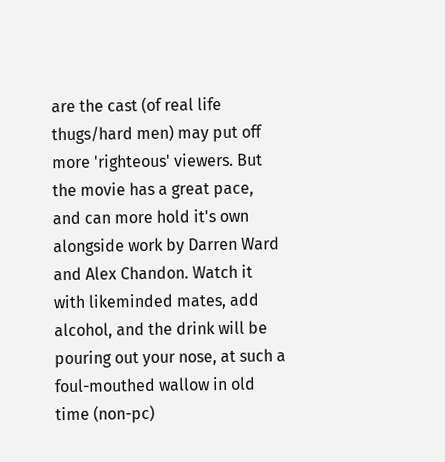are the cast (of real life thugs/hard men) may put off more 'righteous' viewers. But the movie has a great pace, and can more hold it's own alongside work by Darren Ward and Alex Chandon. Watch it with likeminded mates, add alcohol, and the drink will be pouring out your nose, at such a foul-mouthed wallow in old time (non-pc)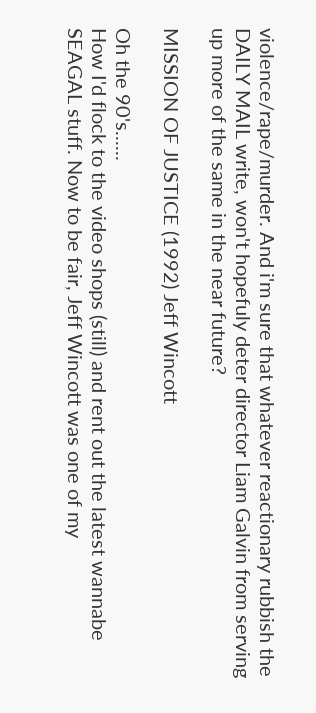violence/rape/murder. And i'm sure that whatever reactionary rubbish the DAILY MAIL write, won't hopefuly deter director Liam Galvin from serving up more of the same in the near future?

MISSION OF JUSTICE (1992) Jeff Wincott

Oh the 90's......
How I'd flock to the video shops (still) and rent out the latest wannabe SEAGAL stuff. Now to be fair, Jeff Wincott was one of my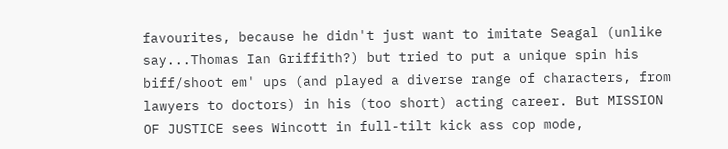favourites, because he didn't just want to imitate Seagal (unlike say...Thomas Ian Griffith?) but tried to put a unique spin his biff/shoot em' ups (and played a diverse range of characters, from lawyers to doctors) in his (too short) acting career. But MISSION OF JUSTICE sees Wincott in full-tilt kick ass cop mode,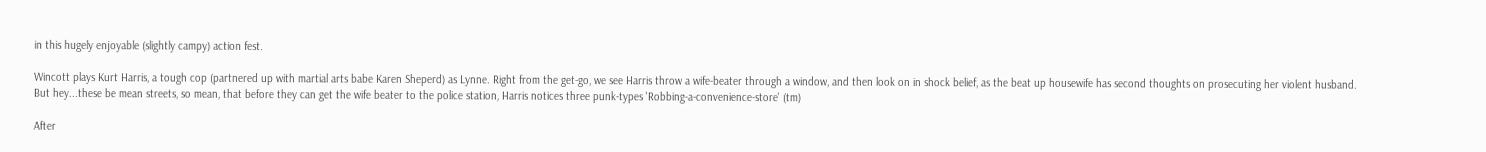in this hugely enjoyable (slightly campy) action fest.

Wincott plays Kurt Harris, a tough cop (partnered up with martial arts babe Karen Sheperd) as Lynne. Right from the get-go, we see Harris throw a wife-beater through a window, and then look on in shock belief, as the beat up housewife has second thoughts on prosecuting her violent husband. But hey...these be mean streets, so mean, that before they can get the wife beater to the police station, Harris notices three punk-types 'Robbing-a-convenience-store' (tm)

After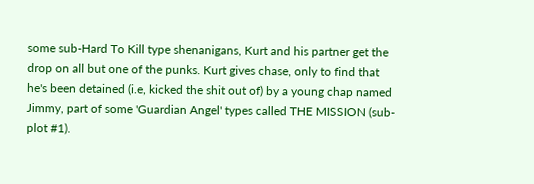some sub-Hard To Kill type shenanigans, Kurt and his partner get the drop on all but one of the punks. Kurt gives chase, only to find that he's been detained (i.e, kicked the shit out of) by a young chap named Jimmy, part of some 'Guardian Angel' types called THE MISSION (sub-plot #1).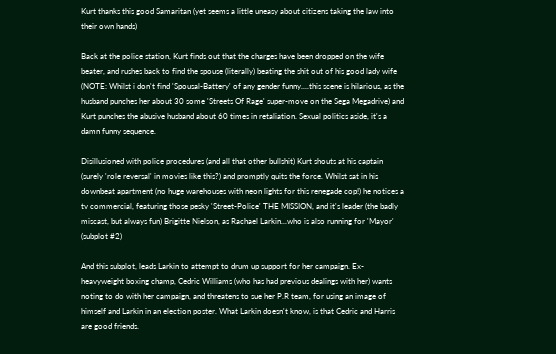Kurt thanks this good Samaritan (yet seems a little uneasy about citizens taking the law into their own hands)

Back at the police station, Kurt finds out that the charges have been dropped on the wife beater, and rushes back to find the spouse (literally) beating the shit out of his good lady wife (NOTE: Whilst i don't find 'Spousal-Battery' of any gender funny....this scene is hilarious, as the husband punches her about 30 some 'Streets Of Rage' super-move on the Sega Megadrive) and Kurt punches the abusive husband about 60 times in retaliation. Sexual politics aside, it's a damn funny sequence.

Disillusioned with police procedures (and all that other bullshit) Kurt shouts at his captain (surely 'role reversal' in movies like this?) and promptly quits the force. Whilst sat in his downbeat apartment (no huge warehouses with neon lights for this renegade cop!) he notices a tv commercial, featuring those pesky 'Street-Police' THE MISSION, and it's leader (the badly miscast, but always fun) Brigitte Nielson, as Rachael Larkin...who is also running for 'Mayor' (subplot #2)

And this subplot, leads Larkin to attempt to drum up support for her campaign. Ex-heavyweight boxing champ, Cedric Williams (who has had previous dealings with her) wants noting to do with her campaign, and threatens to sue her P.R team, for using an image of himself and Larkin in an election poster. What Larkin doesn't know, is that Cedric and Harris are good friends.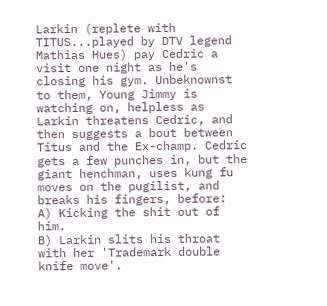Larkin (replete with TITUS...played by DTV legend Mathias Hues) pay Cedric a visit one night as he's closing his gym. Unbeknownst to them, Young Jimmy is watching on, helpless as Larkin threatens Cedric, and then suggests a bout between Titus and the Ex-champ. Cedric gets a few punches in, but the giant henchman, uses kung fu moves on the pugilist, and breaks his fingers, before:
A) Kicking the shit out of him.
B) Larkin slits his throat with her 'Trademark double knife move'.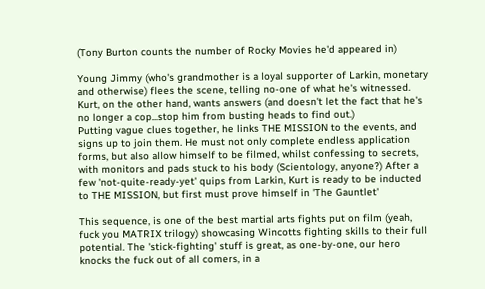(Tony Burton counts the number of Rocky Movies he'd appeared in)

Young Jimmy (who's grandmother is a loyal supporter of Larkin, monetary and otherwise) flees the scene, telling no-one of what he's witnessed. Kurt, on the other hand, wants answers (and doesn't let the fact that he's no longer a cop...stop him from busting heads to find out.)
Putting vague clues together, he links THE MISSION to the events, and signs up to join them. He must not only complete endless application forms, but also allow himself to be filmed, whilst confessing to secrets, with monitors and pads stuck to his body (Scientology, anyone?) After a few 'not-quite-ready-yet' quips from Larkin, Kurt is ready to be inducted to THE MISSION, but first must prove himself in 'The Gauntlet'

This sequence, is one of the best martial arts fights put on film (yeah, fuck you MATRIX trilogy) showcasing Wincotts fighting skills to their full potential. The 'stick-fighting' stuff is great, as one-by-one, our hero knocks the fuck out of all comers, in a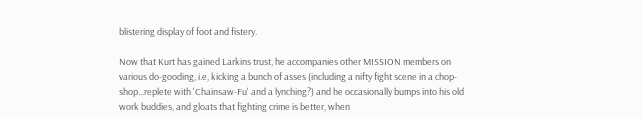blistering display of foot and fistery.

Now that Kurt has gained Larkins trust, he accompanies other MISSION members on various do-gooding, i.e, kicking a bunch of asses (including a nifty fight scene in a chop-shop...replete with 'Chainsaw-Fu' and a lynching?) and he occasionally bumps into his old work buddies, and gloats that fighting crime is better, when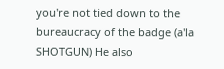you're not tied down to the bureaucracy of the badge (a'la SHOTGUN) He also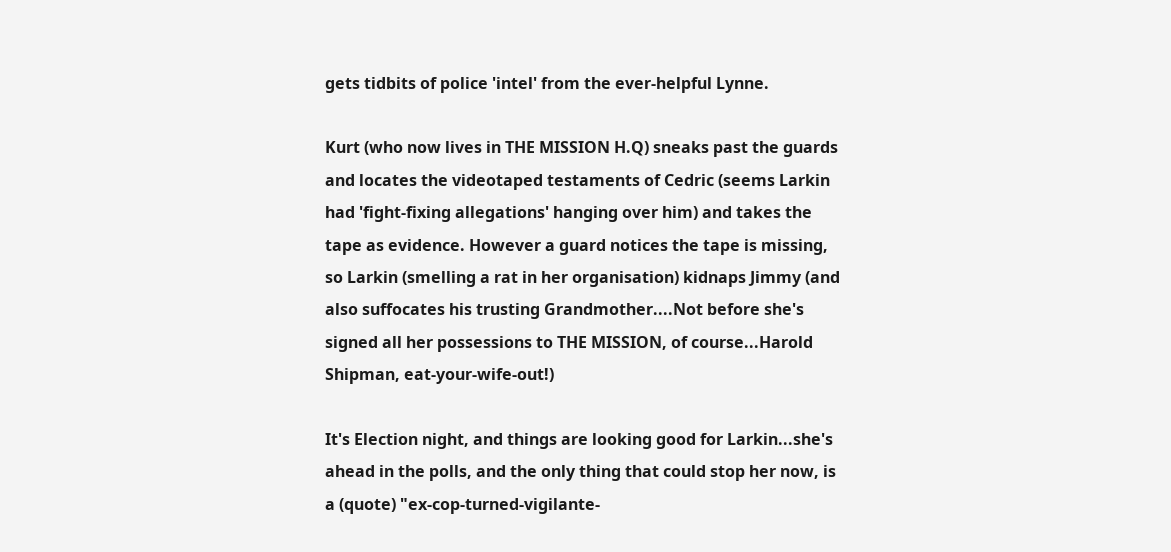gets tidbits of police 'intel' from the ever-helpful Lynne.

Kurt (who now lives in THE MISSION H.Q) sneaks past the guards and locates the videotaped testaments of Cedric (seems Larkin had 'fight-fixing allegations' hanging over him) and takes the tape as evidence. However a guard notices the tape is missing, so Larkin (smelling a rat in her organisation) kidnaps Jimmy (and also suffocates his trusting Grandmother....Not before she's signed all her possessions to THE MISSION, of course...Harold Shipman, eat-your-wife-out!)

It's Election night, and things are looking good for Larkin...she's ahead in the polls, and the only thing that could stop her now, is a (quote) "ex-cop-turned-vigilante-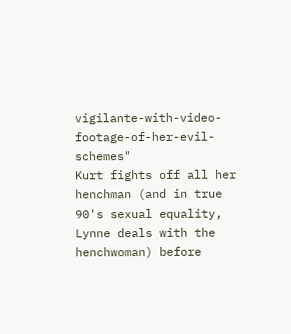vigilante-with-video-footage-of-her-evil-schemes"
Kurt fights off all her henchman (and in true 90's sexual equality, Lynne deals with the henchwoman) before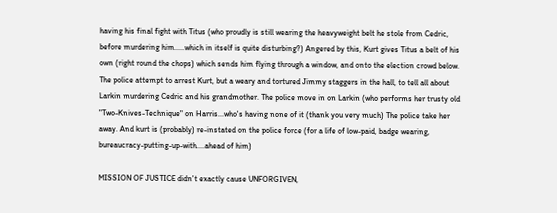having his final fight with Titus (who proudly is still wearing the heavyweight belt he stole from Cedric, before murdering him.....which in itself is quite disturbing?) Angered by this, Kurt gives Titus a belt of his own (right round the chops) which sends him flying through a window, and onto the election crowd below. The police attempt to arrest Kurt, but a weary and tortured Jimmy staggers in the hall, to tell all about Larkin murdering Cedric and his grandmother. The police move in on Larkin (who performs her trusty old "Two-Knives-Technique" on Harris...who's having none of it (thank you very much) The police take her away. And kurt is (probably) re-instated on the police force (for a life of low-paid, badge wearing, bureaucracy-putting-up-with....ahead of him)

MISSION OF JUSTICE didn't exactly cause UNFORGIVEN,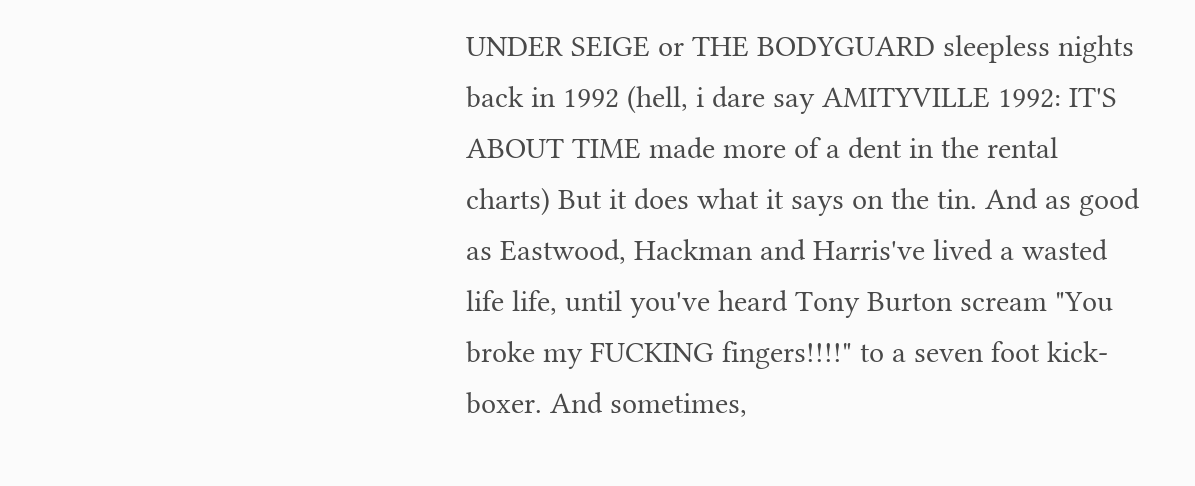UNDER SEIGE or THE BODYGUARD sleepless nights back in 1992 (hell, i dare say AMITYVILLE 1992: IT'S ABOUT TIME made more of a dent in the rental charts) But it does what it says on the tin. And as good as Eastwood, Hackman and Harris've lived a wasted life life, until you've heard Tony Burton scream "You broke my FUCKING fingers!!!!" to a seven foot kick-boxer. And sometimes,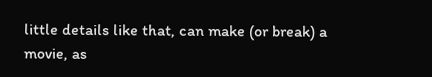little details like that, can make (or break) a movie, as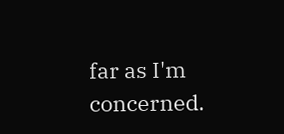far as I'm concerned.